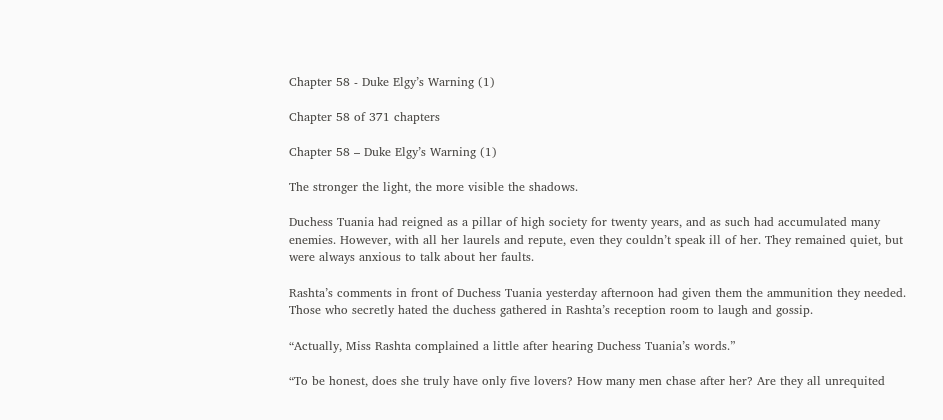Chapter 58 - Duke Elgy’s Warning (1)

Chapter 58 of 371 chapters

Chapter 58 – Duke Elgy’s Warning (1)

The stronger the light, the more visible the shadows.

Duchess Tuania had reigned as a pillar of high society for twenty years, and as such had accumulated many enemies. However, with all her laurels and repute, even they couldn’t speak ill of her. They remained quiet, but were always anxious to talk about her faults.

Rashta’s comments in front of Duchess Tuania yesterday afternoon had given them the ammunition they needed. Those who secretly hated the duchess gathered in Rashta’s reception room to laugh and gossip.

“Actually, Miss Rashta complained a little after hearing Duchess Tuania’s words.”

“To be honest, does she truly have only five lovers? How many men chase after her? Are they all unrequited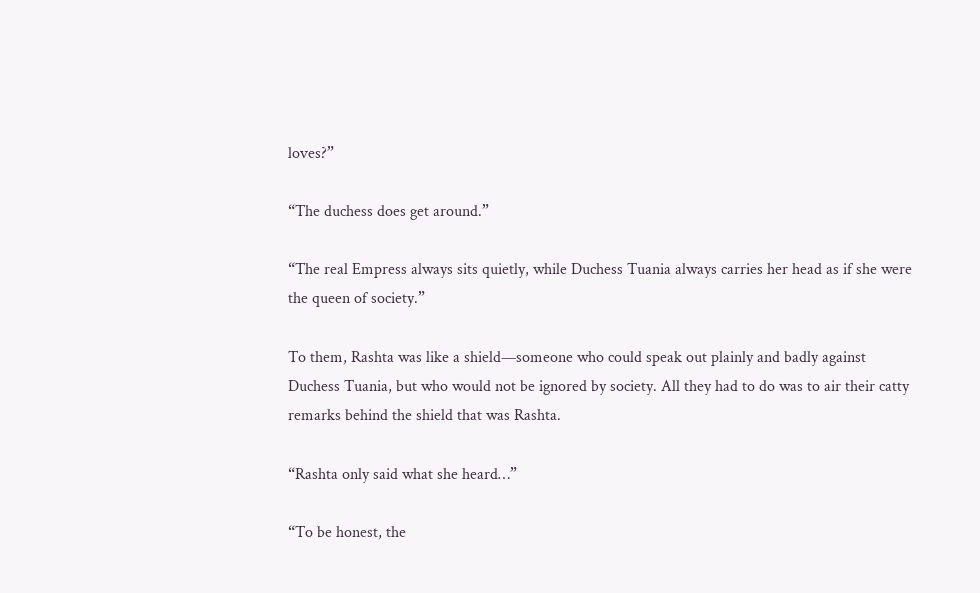loves?”

“The duchess does get around.”

“The real Empress always sits quietly, while Duchess Tuania always carries her head as if she were the queen of society.”

To them, Rashta was like a shield—someone who could speak out plainly and badly against Duchess Tuania, but who would not be ignored by society. All they had to do was to air their catty remarks behind the shield that was Rashta.

“Rashta only said what she heard…”

“To be honest, the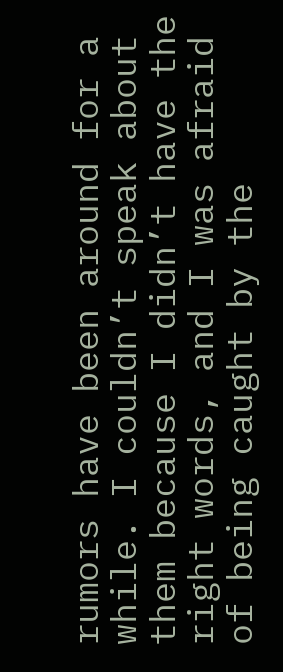rumors have been around for a while. I couldn’t speak about them because I didn’t have the right words, and I was afraid of being caught by the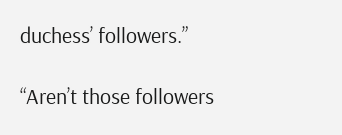duchess’ followers.”

“Aren’t those followers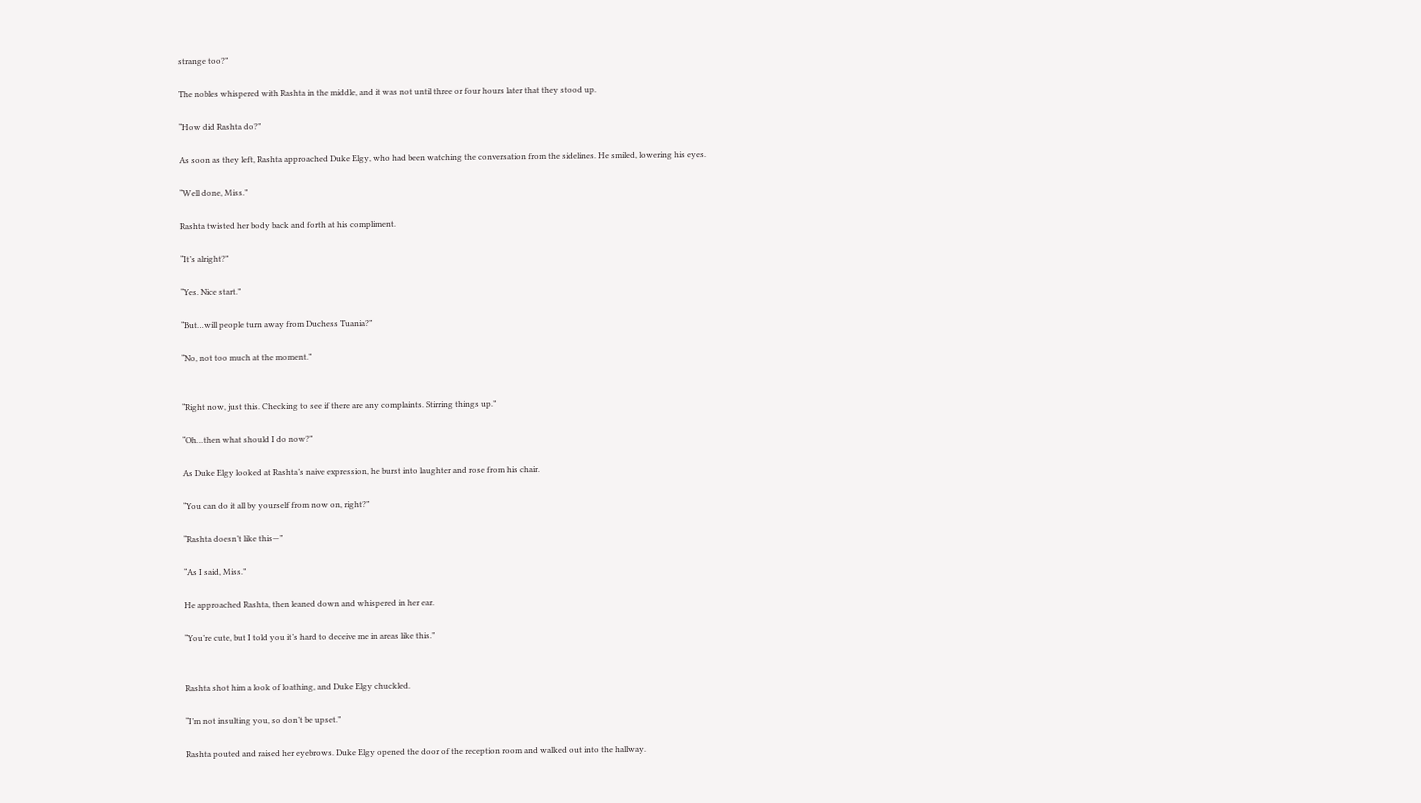strange too?”

The nobles whispered with Rashta in the middle, and it was not until three or four hours later that they stood up.

“How did Rashta do?”

As soon as they left, Rashta approached Duke Elgy, who had been watching the conversation from the sidelines. He smiled, lowering his eyes.

“Well done, Miss.”

Rashta twisted her body back and forth at his compliment.

“It’s alright?”

“Yes. Nice start.”

“But…will people turn away from Duchess Tuania?”

“No, not too much at the moment.”


“Right now, just this. Checking to see if there are any complaints. Stirring things up.”

“Oh…then what should I do now?”

As Duke Elgy looked at Rashta’s naive expression, he burst into laughter and rose from his chair.

“You can do it all by yourself from now on, right?”

“Rashta doesn’t like this—”

“As I said, Miss.”

He approached Rashta, then leaned down and whispered in her ear.

“You’re cute, but I told you it’s hard to deceive me in areas like this.”


Rashta shot him a look of loathing, and Duke Elgy chuckled.

“I’m not insulting you, so don’t be upset.”

Rashta pouted and raised her eyebrows. Duke Elgy opened the door of the reception room and walked out into the hallway.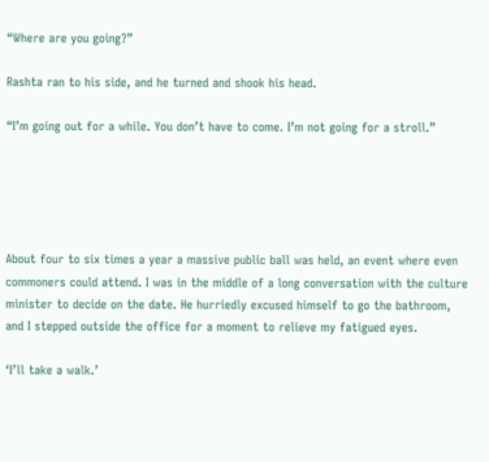“Where are you going?”

Rashta ran to his side, and he turned and shook his head.

“I’m going out for a while. You don’t have to come. I’m not going for a stroll.”





About four to six times a year a massive public ball was held, an event where even commoners could attend. I was in the middle of a long conversation with the culture minister to decide on the date. He hurriedly excused himself to go the bathroom, and I stepped outside the office for a moment to relieve my fatigued eyes.

‘I’ll take a walk.’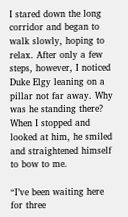I stared down the long corridor and began to walk slowly, hoping to relax. After only a few steps, however, I noticed Duke Elgy leaning on a pillar not far away. Why was he standing there? When I stopped and looked at him, he smiled and straightened himself to bow to me.

“I’ve been waiting here for three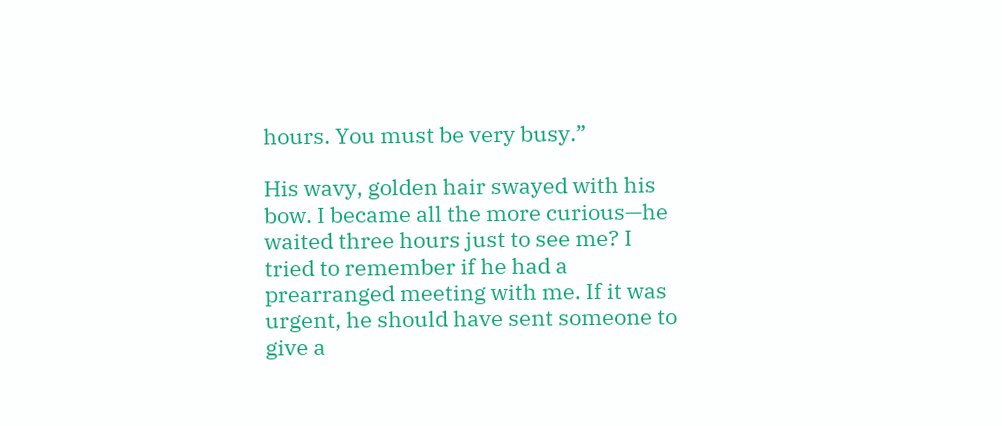hours. You must be very busy.”

His wavy, golden hair swayed with his bow. I became all the more curious—he waited three hours just to see me? I tried to remember if he had a prearranged meeting with me. If it was urgent, he should have sent someone to give a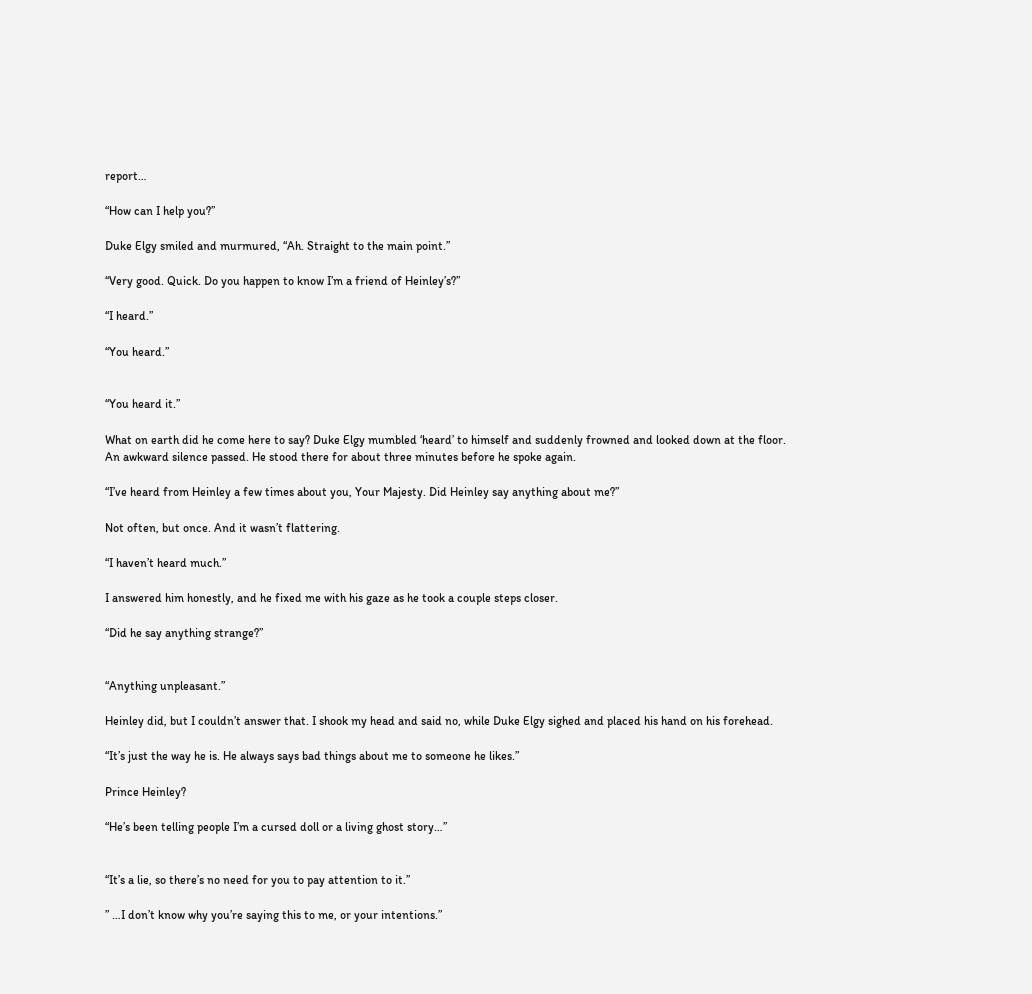report…

“How can I help you?”

Duke Elgy smiled and murmured, “Ah. Straight to the main point.”

“Very good. Quick. Do you happen to know I’m a friend of Heinley’s?”

“I heard.”

“You heard.”


“You heard it.”

What on earth did he come here to say? Duke Elgy mumbled ‘heard’ to himself and suddenly frowned and looked down at the floor. An awkward silence passed. He stood there for about three minutes before he spoke again.

“I’ve heard from Heinley a few times about you, Your Majesty. Did Heinley say anything about me?”

Not often, but once. And it wasn’t flattering.

“I haven’t heard much.”

I answered him honestly, and he fixed me with his gaze as he took a couple steps closer.

“Did he say anything strange?”


“Anything unpleasant.”

Heinley did, but I couldn’t answer that. I shook my head and said no, while Duke Elgy sighed and placed his hand on his forehead.

“It’s just the way he is. He always says bad things about me to someone he likes.”

Prince Heinley?

“He’s been telling people I’m a cursed doll or a living ghost story…”


“It’s a lie, so there’s no need for you to pay attention to it.”

” …I don’t know why you’re saying this to me, or your intentions.”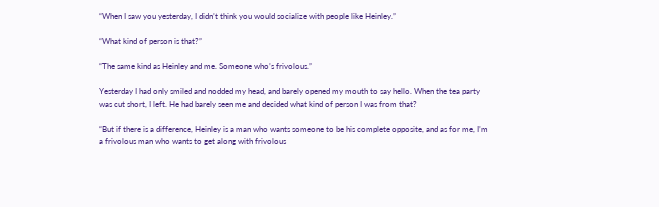“When I saw you yesterday, I didn’t think you would socialize with people like Heinley.”

“What kind of person is that?”

“The same kind as Heinley and me. Someone who’s frivolous.”

Yesterday I had only smiled and nodded my head, and barely opened my mouth to say hello. When the tea party was cut short, I left. He had barely seen me and decided what kind of person I was from that?

“But if there is a difference, Heinley is a man who wants someone to be his complete opposite, and as for me, I’m a frivolous man who wants to get along with frivolous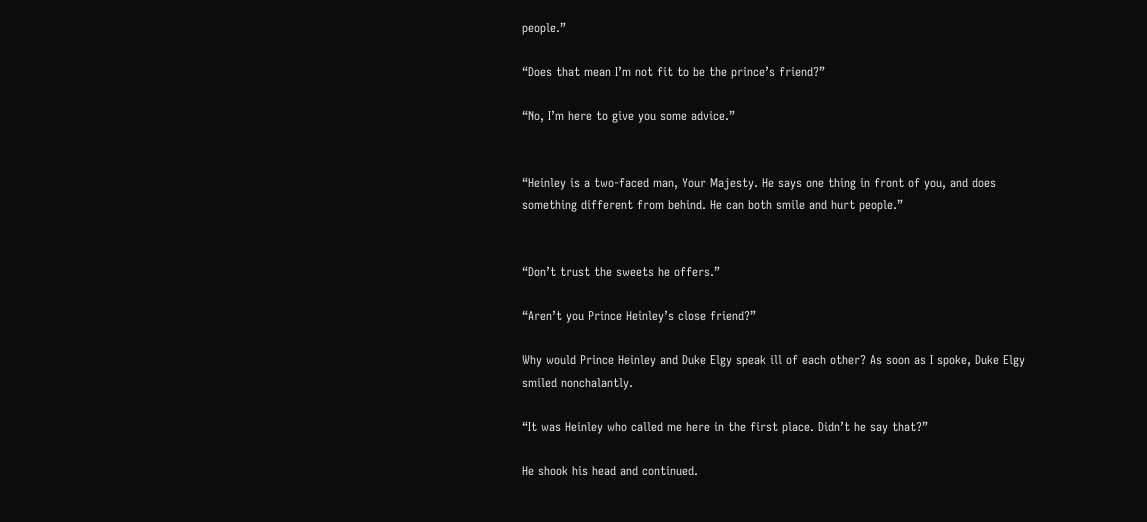people.”

“Does that mean I’m not fit to be the prince’s friend?”

“No, I’m here to give you some advice.”


“Heinley is a two-faced man, Your Majesty. He says one thing in front of you, and does something different from behind. He can both smile and hurt people.”


“Don’t trust the sweets he offers.”

“Aren’t you Prince Heinley’s close friend?”

Why would Prince Heinley and Duke Elgy speak ill of each other? As soon as I spoke, Duke Elgy smiled nonchalantly.

“It was Heinley who called me here in the first place. Didn’t he say that?”

He shook his head and continued.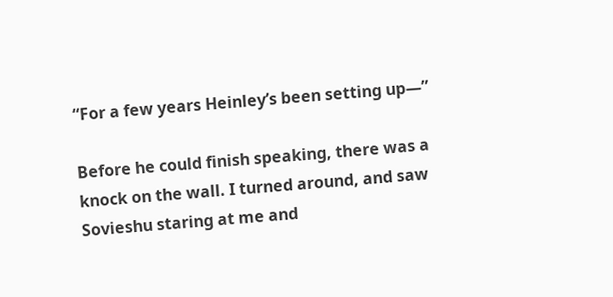“For a few years Heinley’s been setting up—”

Before he could finish speaking, there was a knock on the wall. I turned around, and saw Sovieshu staring at me and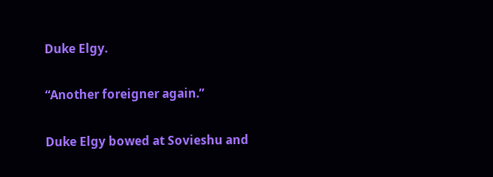Duke Elgy.

“Another foreigner again.”

Duke Elgy bowed at Sovieshu and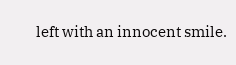left with an innocent smile.